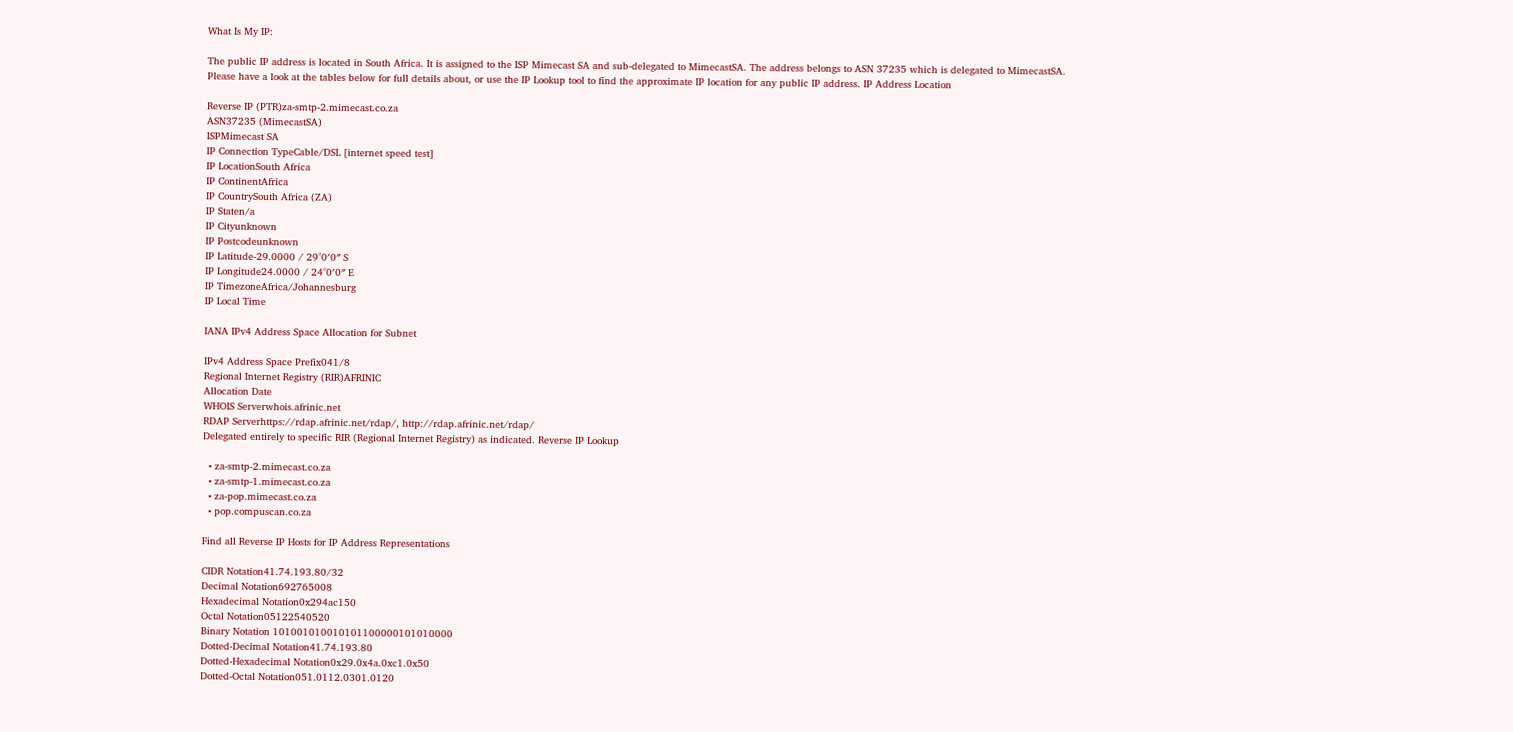What Is My IP:

The public IP address is located in South Africa. It is assigned to the ISP Mimecast SA and sub-delegated to MimecastSA. The address belongs to ASN 37235 which is delegated to MimecastSA.
Please have a look at the tables below for full details about, or use the IP Lookup tool to find the approximate IP location for any public IP address. IP Address Location

Reverse IP (PTR)za-smtp-2.mimecast.co.za
ASN37235 (MimecastSA)
ISPMimecast SA
IP Connection TypeCable/DSL [internet speed test]
IP LocationSouth Africa
IP ContinentAfrica
IP CountrySouth Africa (ZA)
IP Staten/a
IP Cityunknown
IP Postcodeunknown
IP Latitude-29.0000 / 29°0′0″ S
IP Longitude24.0000 / 24°0′0″ E
IP TimezoneAfrica/Johannesburg
IP Local Time

IANA IPv4 Address Space Allocation for Subnet

IPv4 Address Space Prefix041/8
Regional Internet Registry (RIR)AFRINIC
Allocation Date
WHOIS Serverwhois.afrinic.net
RDAP Serverhttps://rdap.afrinic.net/rdap/, http://rdap.afrinic.net/rdap/
Delegated entirely to specific RIR (Regional Internet Registry) as indicated. Reverse IP Lookup

  • za-smtp-2.mimecast.co.za
  • za-smtp-1.mimecast.co.za
  • za-pop.mimecast.co.za
  • pop.compuscan.co.za

Find all Reverse IP Hosts for IP Address Representations

CIDR Notation41.74.193.80/32
Decimal Notation692765008
Hexadecimal Notation0x294ac150
Octal Notation05122540520
Binary Notation 101001010010101100000101010000
Dotted-Decimal Notation41.74.193.80
Dotted-Hexadecimal Notation0x29.0x4a.0xc1.0x50
Dotted-Octal Notation051.0112.0301.0120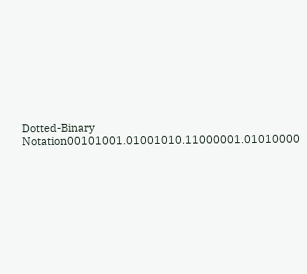Dotted-Binary Notation00101001.01001010.11000001.01010000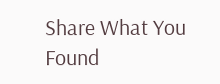Share What You Found